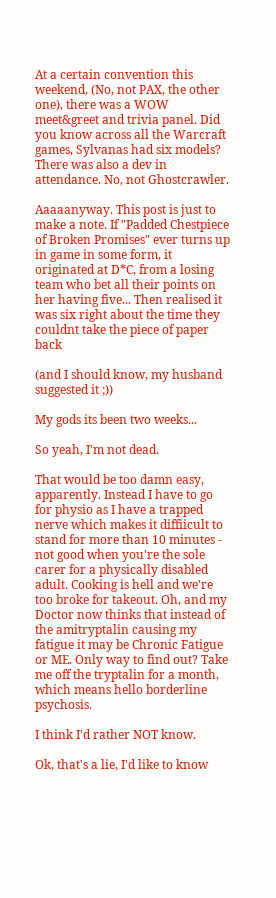At a certain convention this weekend, (No, not PAX, the other one), there was a WOW meet&greet and trivia panel. Did you know across all the Warcraft games, Sylvanas had six models? There was also a dev in attendance. No, not Ghostcrawler.

Aaaaanyway. This post is just to make a note. If "Padded Chestpiece of Broken Promises" ever turns up in game in some form, it originated at D*C, from a losing team who bet all their points on her having five... Then realised it was six right about the time they couldnt take the piece of paper back

(and I should know, my husband suggested it ;))

My gods its been two weeks...

So yeah, I'm not dead.

That would be too damn easy, apparently. Instead I have to go for physio as I have a trapped nerve which makes it diffiicult to stand for more than 10 minutes - not good when you're the sole carer for a physically disabled adult. Cooking is hell and we're too broke for takeout. Oh, and my Doctor now thinks that instead of the amitryptalin causing my fatigue it may be Chronic Fatigue or ME. Only way to find out? Take me off the tryptalin for a month, which means hello borderline psychosis.

I think I'd rather NOT know.

Ok, that's a lie, I'd like to know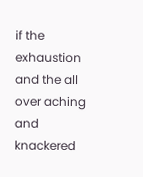if the exhaustion and the all over aching and knackered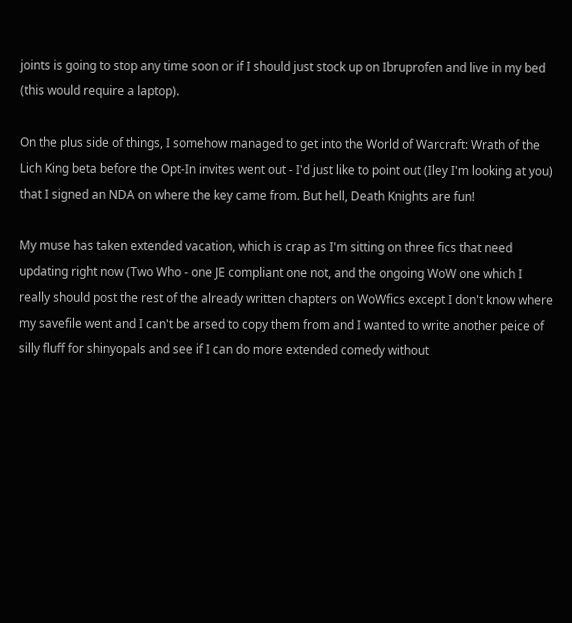joints is going to stop any time soon or if I should just stock up on Ibruprofen and live in my bed (this would require a laptop).

On the plus side of things, I somehow managed to get into the World of Warcraft: Wrath of the Lich King beta before the Opt-In invites went out - I'd just like to point out (Iley I'm looking at you) that I signed an NDA on where the key came from. But hell, Death Knights are fun!

My muse has taken extended vacation, which is crap as I'm sitting on three fics that need updating right now (Two Who - one JE compliant one not, and the ongoing WoW one which I really should post the rest of the already written chapters on WoWfics except I don't know where my savefile went and I can't be arsed to copy them from and I wanted to write another peice of silly fluff for shinyopals and see if I can do more extended comedy without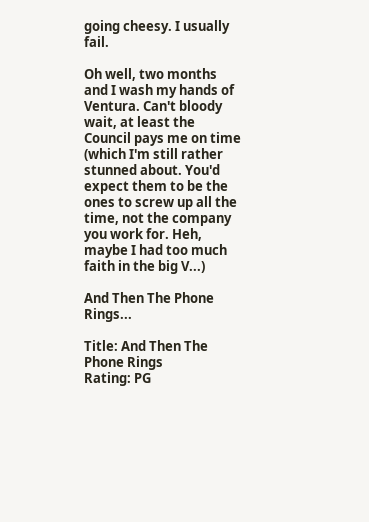going cheesy. I usually fail.

Oh well, two months and I wash my hands of Ventura. Can't bloody wait, at least the Council pays me on time (which I'm still rather stunned about. You'd expect them to be the ones to screw up all the time, not the company you work for. Heh, maybe I had too much faith in the big V...)

And Then The Phone Rings...

Title: And Then The Phone Rings
Rating: PG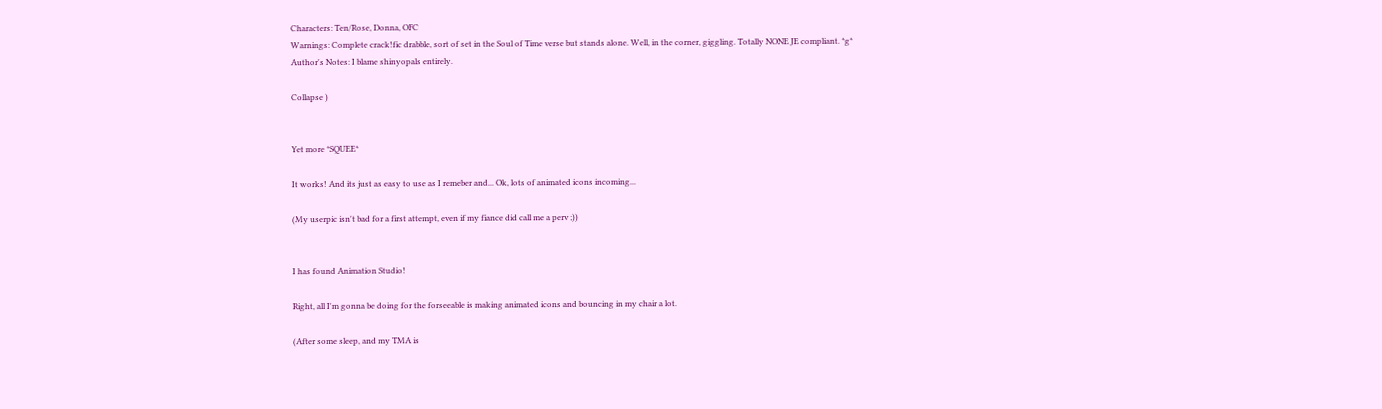Characters: Ten/Rose, Donna, OFC
Warnings: Complete crack!fic drabble, sort of set in the Soul of Time verse but stands alone. Well, in the corner, giggling. Totally NONE JE compliant. *g*
Author's Notes: I blame shinyopals entirely.

Collapse )


Yet more *SQUEE*

It works! And its just as easy to use as I remeber and... Ok, lots of animated icons incoming...

(My userpic isn't bad for a first attempt, even if my fiance did call me a perv ;))


I has found Animation Studio!

Right, all I'm gonna be doing for the forseeable is making animated icons and bouncing in my chair a lot.

(After some sleep, and my TMA is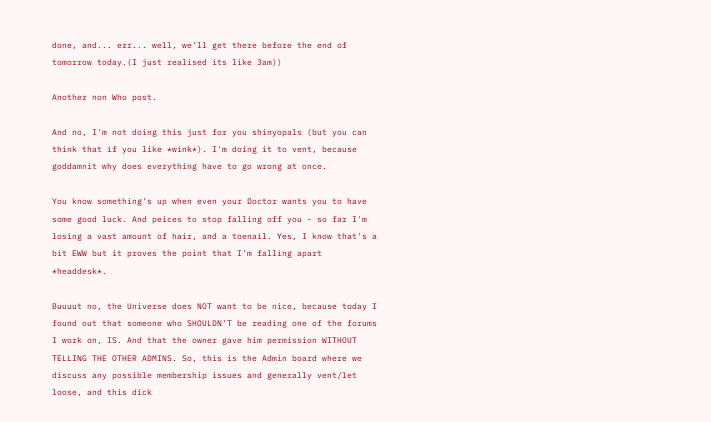done, and... err... well, we'll get there before the end of tomorrow today.(I just realised its like 3am))

Another non Who post.

And no, I'm not doing this just for you shinyopals (but you can think that if you like *wink*). I'm doing it to vent, because goddamnit why does everything have to go wrong at once.

You know something's up when even your Doctor wants you to have some good luck. And peices to stop falling off you - so far I'm losing a vast amount of hair, and a toenail. Yes, I know that's a bit EWW but it proves the point that I'm falling apart *headdesk*.

Buuuut no, the Universe does NOT want to be nice, because today I found out that someone who SHOULDN'T be reading one of the forums I work on, IS. And that the owner gave him permission WITHOUT TELLING THE OTHER ADMINS. So, this is the Admin board where we discuss any possible membership issues and generally vent/let loose, and this dick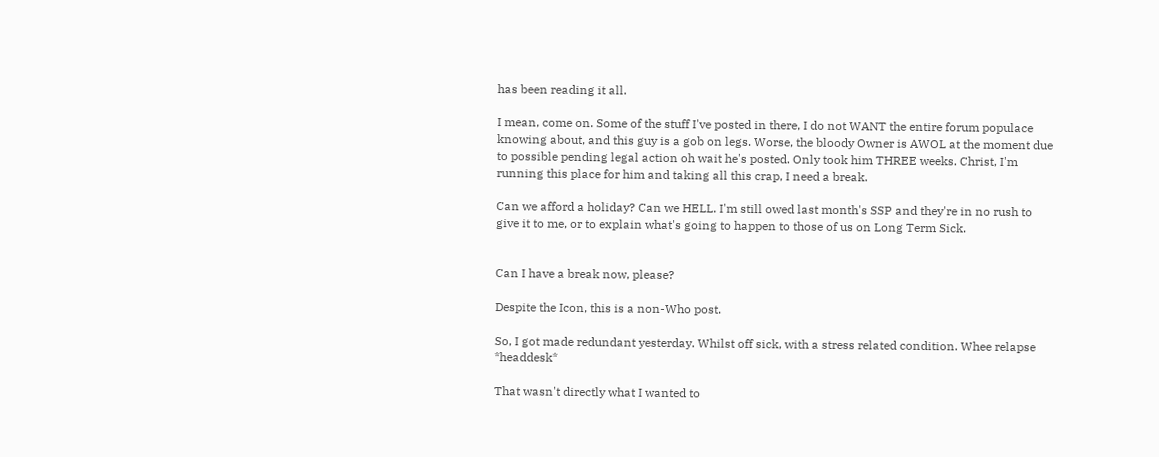has been reading it all.

I mean, come on. Some of the stuff I've posted in there, I do not WANT the entire forum populace knowing about, and this guy is a gob on legs. Worse, the bloody Owner is AWOL at the moment due to possible pending legal action oh wait he's posted. Only took him THREE weeks. Christ, I'm running this place for him and taking all this crap, I need a break.

Can we afford a holiday? Can we HELL. I'm still owed last month's SSP and they're in no rush to give it to me, or to explain what's going to happen to those of us on Long Term Sick.


Can I have a break now, please?

Despite the Icon, this is a non-Who post.

So, I got made redundant yesterday. Whilst off sick, with a stress related condition. Whee relapse *headdesk*

That wasn't directly what I wanted to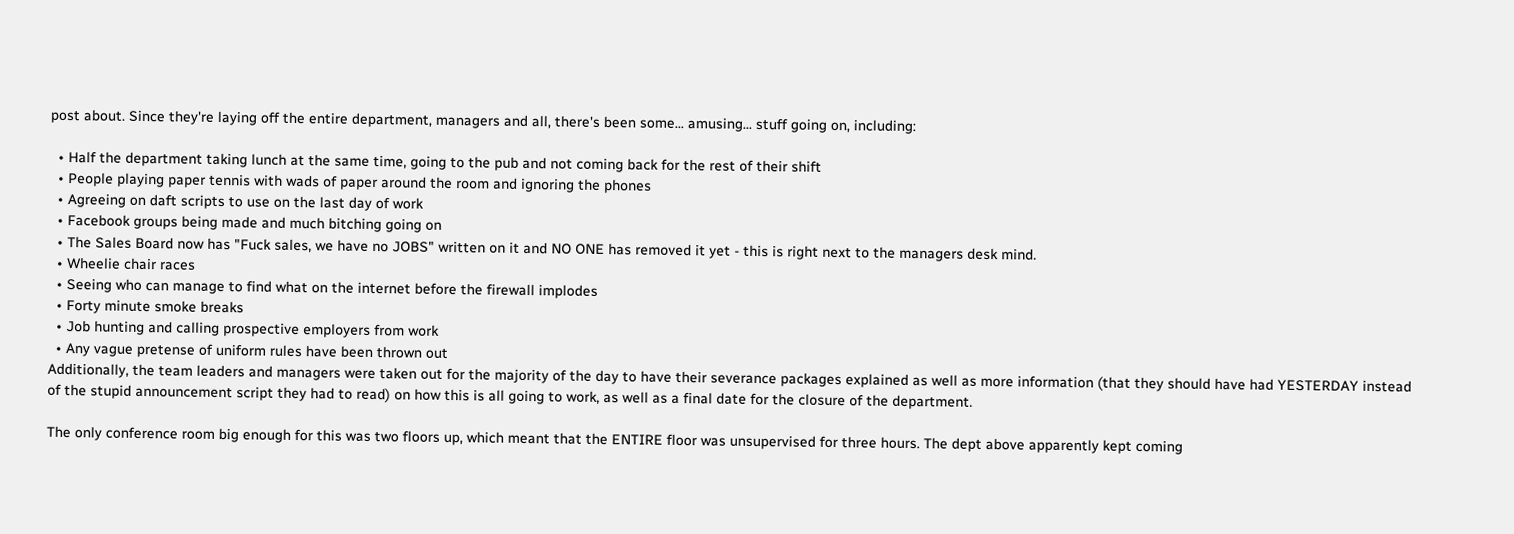post about. Since they're laying off the entire department, managers and all, there's been some... amusing... stuff going on, including:

  • Half the department taking lunch at the same time, going to the pub and not coming back for the rest of their shift
  • People playing paper tennis with wads of paper around the room and ignoring the phones
  • Agreeing on daft scripts to use on the last day of work
  • Facebook groups being made and much bitching going on
  • The Sales Board now has "Fuck sales, we have no JOBS" written on it and NO ONE has removed it yet - this is right next to the managers desk mind.
  • Wheelie chair races
  • Seeing who can manage to find what on the internet before the firewall implodes
  • Forty minute smoke breaks
  • Job hunting and calling prospective employers from work
  • Any vague pretense of uniform rules have been thrown out
Additionally, the team leaders and managers were taken out for the majority of the day to have their severance packages explained as well as more information (that they should have had YESTERDAY instead of the stupid announcement script they had to read) on how this is all going to work, as well as a final date for the closure of the department.

The only conference room big enough for this was two floors up, which meant that the ENTIRE floor was unsupervised for three hours. The dept above apparently kept coming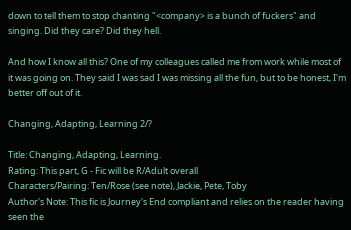down to tell them to stop chanting "<company> is a bunch of fuckers" and singing. Did they care? Did they hell.

And how I know all this? One of my colleagues called me from work while most of it was going on. They said I was sad I was missing all the fun, but to be honest, I'm better off out of it.

Changing, Adapting, Learning 2/?

Title: Changing, Adapting, Learning.
Rating: This part, G - Fic will be R/Adult overall
Characters/Pairing: Ten/Rose (see note), Jackie, Pete, Toby
Author's Note: This fic is Journey's End compliant and relies on the reader having seen the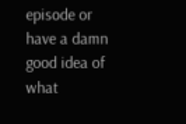episode or have a damn good idea of what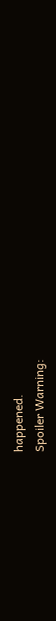happened.
Spoiler Warning: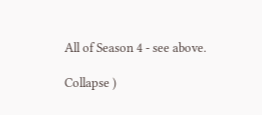All of Season 4 - see above.

Collapse )